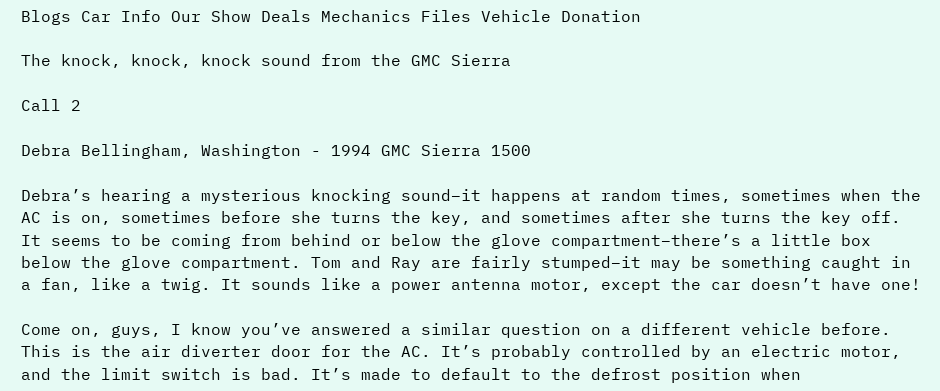Blogs Car Info Our Show Deals Mechanics Files Vehicle Donation

The knock, knock, knock sound from the GMC Sierra

Call 2

Debra Bellingham, Washington - 1994 GMC Sierra 1500

Debra’s hearing a mysterious knocking sound–it happens at random times, sometimes when the AC is on, sometimes before she turns the key, and sometimes after she turns the key off. It seems to be coming from behind or below the glove compartment–there’s a little box below the glove compartment. Tom and Ray are fairly stumped–it may be something caught in a fan, like a twig. It sounds like a power antenna motor, except the car doesn’t have one!

Come on, guys, I know you’ve answered a similar question on a different vehicle before. This is the air diverter door for the AC. It’s probably controlled by an electric motor, and the limit switch is bad. It’s made to default to the defrost position when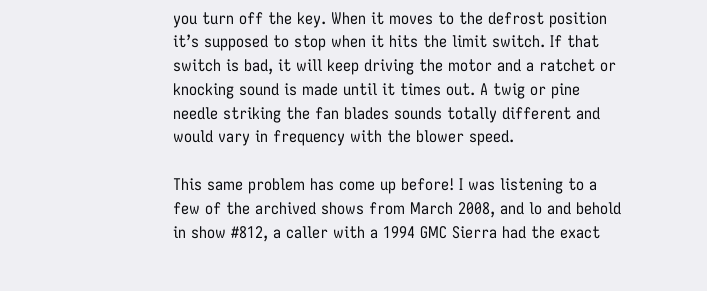you turn off the key. When it moves to the defrost position it’s supposed to stop when it hits the limit switch. If that switch is bad, it will keep driving the motor and a ratchet or knocking sound is made until it times out. A twig or pine needle striking the fan blades sounds totally different and would vary in frequency with the blower speed.

This same problem has come up before! I was listening to a few of the archived shows from March 2008, and lo and behold in show #812, a caller with a 1994 GMC Sierra had the exact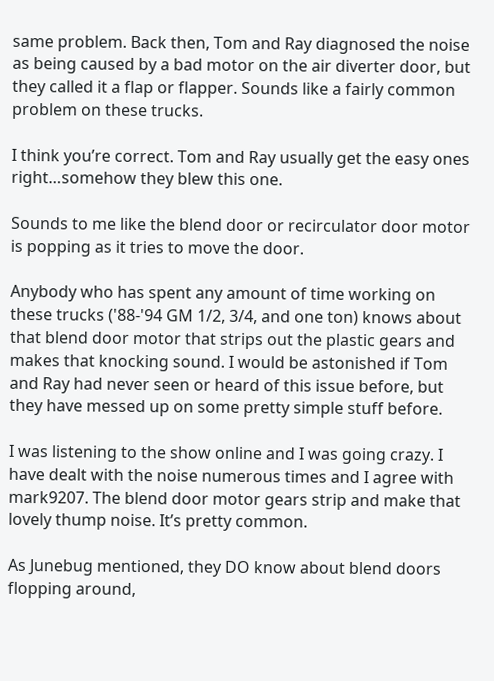same problem. Back then, Tom and Ray diagnosed the noise as being caused by a bad motor on the air diverter door, but they called it a flap or flapper. Sounds like a fairly common problem on these trucks.

I think you’re correct. Tom and Ray usually get the easy ones right…somehow they blew this one.

Sounds to me like the blend door or recirculator door motor is popping as it tries to move the door.

Anybody who has spent any amount of time working on these trucks ('88-'94 GM 1/2, 3/4, and one ton) knows about that blend door motor that strips out the plastic gears and makes that knocking sound. I would be astonished if Tom and Ray had never seen or heard of this issue before, but they have messed up on some pretty simple stuff before.

I was listening to the show online and I was going crazy. I have dealt with the noise numerous times and I agree with mark9207. The blend door motor gears strip and make that lovely thump noise. It’s pretty common.

As Junebug mentioned, they DO know about blend doors flopping around,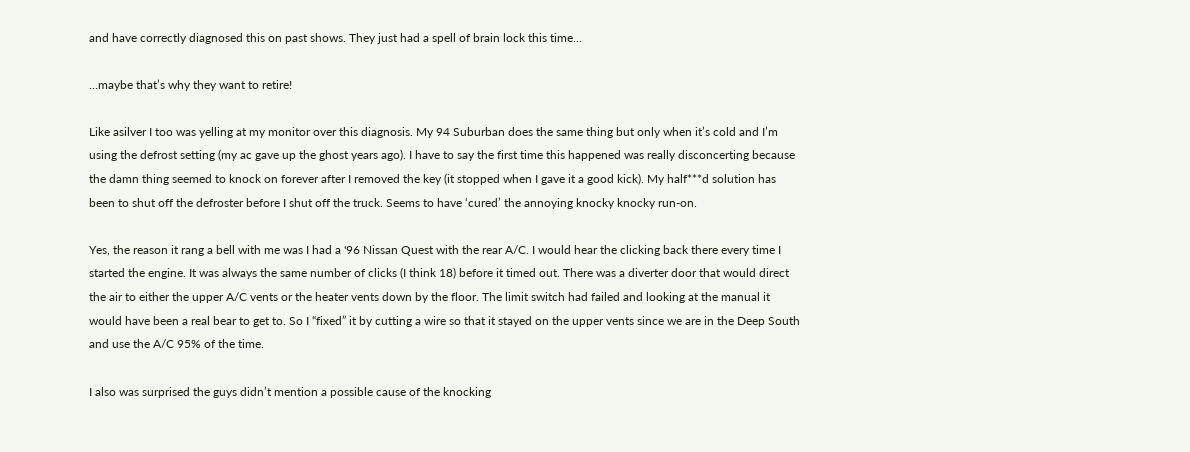and have correctly diagnosed this on past shows. They just had a spell of brain lock this time…

…maybe that’s why they want to retire!

Like asilver I too was yelling at my monitor over this diagnosis. My 94 Suburban does the same thing but only when it’s cold and I’m using the defrost setting (my ac gave up the ghost years ago). I have to say the first time this happened was really disconcerting because the damn thing seemed to knock on forever after I removed the key (it stopped when I gave it a good kick). My half***d solution has been to shut off the defroster before I shut off the truck. Seems to have ‘cured’ the annoying knocky knocky run-on.

Yes, the reason it rang a bell with me was I had a '96 Nissan Quest with the rear A/C. I would hear the clicking back there every time I started the engine. It was always the same number of clicks (I think 18) before it timed out. There was a diverter door that would direct the air to either the upper A/C vents or the heater vents down by the floor. The limit switch had failed and looking at the manual it would have been a real bear to get to. So I “fixed” it by cutting a wire so that it stayed on the upper vents since we are in the Deep South and use the A/C 95% of the time.

I also was surprised the guys didn’t mention a possible cause of the knocking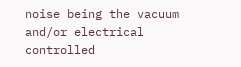noise being the vacuum and/or electrical controlled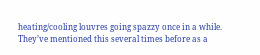heating/cooling louvres going spazzy once in a while. They’ve mentioned this several times before as a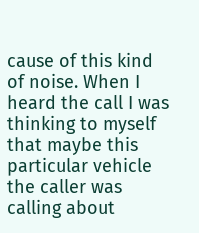cause of this kind of noise. When I heard the call I was thinking to myself that maybe this particular vehicle the caller was calling about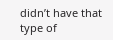didn’t have that type of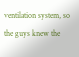ventilation system, so the guys knew the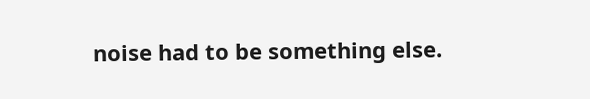noise had to be something else.